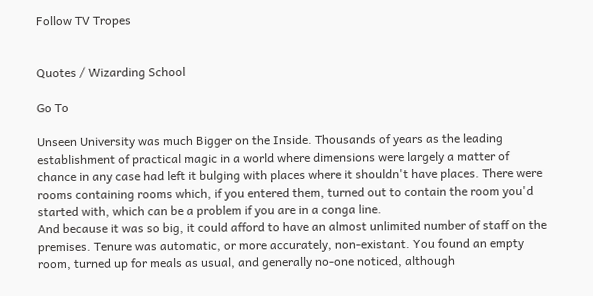Follow TV Tropes


Quotes / Wizarding School

Go To

Unseen University was much Bigger on the Inside. Thousands of years as the leading establishment of practical magic in a world where dimensions were largely a matter of chance in any case had left it bulging with places where it shouldn't have places. There were rooms containing rooms which, if you entered them, turned out to contain the room you'd started with, which can be a problem if you are in a conga line.
And because it was so big, it could afford to have an almost unlimited number of staff on the premises. Tenure was automatic, or more accurately, non-existant. You found an empty room, turned up for meals as usual, and generally no-one noticed, although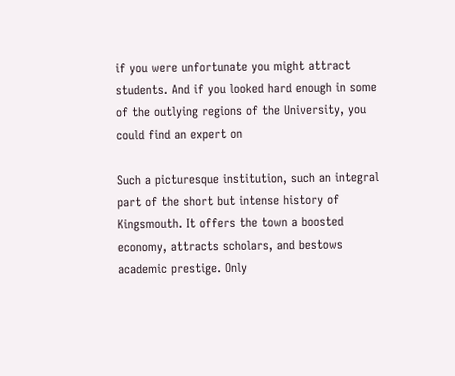if you were unfortunate you might attract students. And if you looked hard enough in some of the outlying regions of the University, you could find an expert on

Such a picturesque institution, such an integral part of the short but intense history of Kingsmouth. It offers the town a boosted economy, attracts scholars, and bestows academic prestige. Only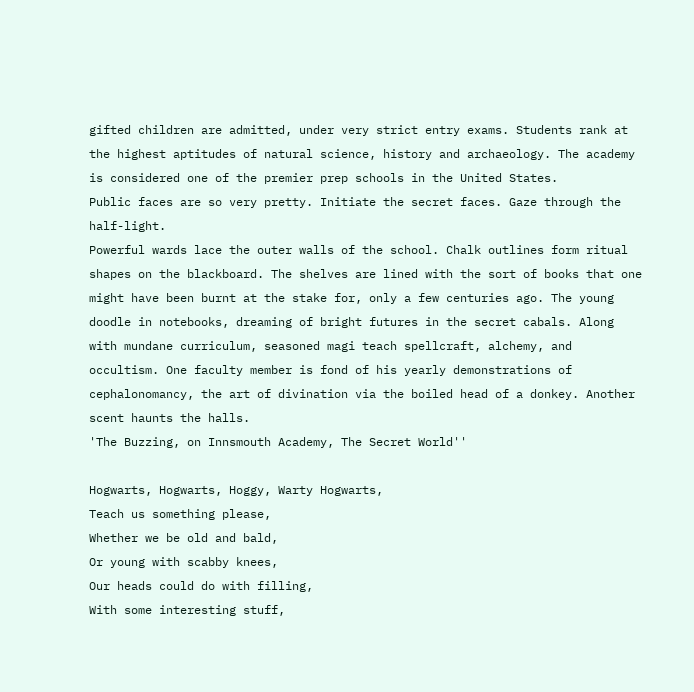gifted children are admitted, under very strict entry exams. Students rank at the highest aptitudes of natural science, history and archaeology. The academy is considered one of the premier prep schools in the United States.
Public faces are so very pretty. Initiate the secret faces. Gaze through the half-light.
Powerful wards lace the outer walls of the school. Chalk outlines form ritual shapes on the blackboard. The shelves are lined with the sort of books that one might have been burnt at the stake for, only a few centuries ago. The young doodle in notebooks, dreaming of bright futures in the secret cabals. Along with mundane curriculum, seasoned magi teach spellcraft, alchemy, and occultism. One faculty member is fond of his yearly demonstrations of cephalonomancy, the art of divination via the boiled head of a donkey. Another scent haunts the halls.
'The Buzzing, on Innsmouth Academy, The Secret World''

Hogwarts, Hogwarts, Hoggy, Warty Hogwarts,
Teach us something please,
Whether we be old and bald,
Or young with scabby knees,
Our heads could do with filling,
With some interesting stuff,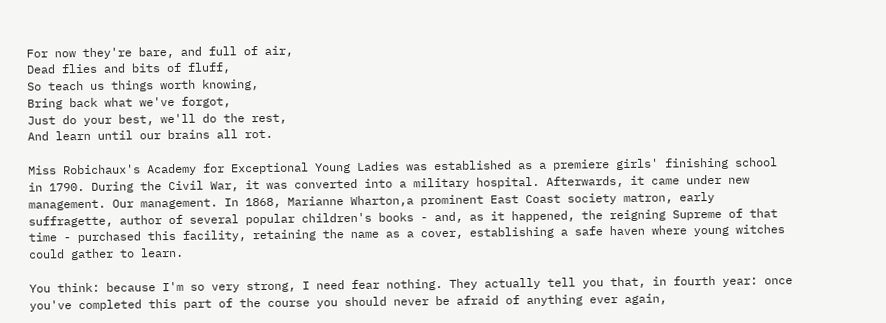For now they're bare, and full of air,
Dead flies and bits of fluff,
So teach us things worth knowing,
Bring back what we've forgot,
Just do your best, we'll do the rest,
And learn until our brains all rot.

Miss Robichaux's Academy for Exceptional Young Ladies was established as a premiere girls' finishing school in 1790. During the Civil War, it was converted into a military hospital. Afterwards, it came under new management. Our management. In 1868, Marianne Wharton,a prominent East Coast society matron, early suffragette, author of several popular children's books - and, as it happened, the reigning Supreme of that time - purchased this facility, retaining the name as a cover, establishing a safe haven where young witches could gather to learn.

You think: because I'm so very strong, I need fear nothing. They actually tell you that, in fourth year: once you've completed this part of the course you should never be afraid of anything ever again,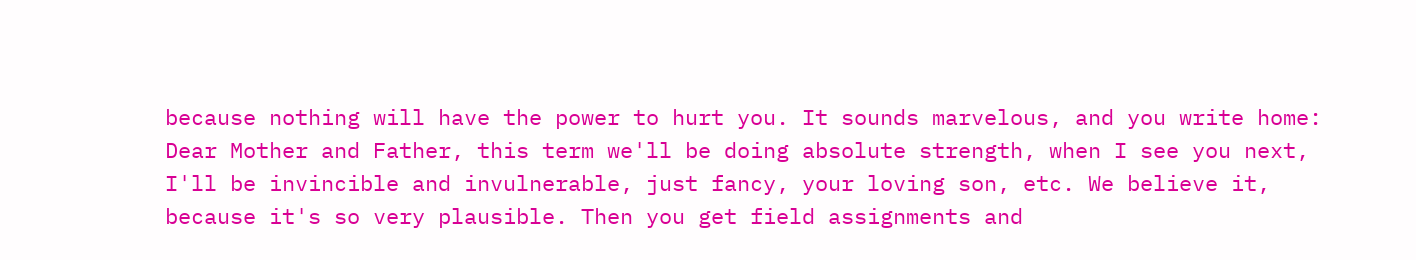because nothing will have the power to hurt you. It sounds marvelous, and you write home: Dear Mother and Father, this term we'll be doing absolute strength, when I see you next, I'll be invincible and invulnerable, just fancy, your loving son, etc. We believe it, because it's so very plausible. Then you get field assignments and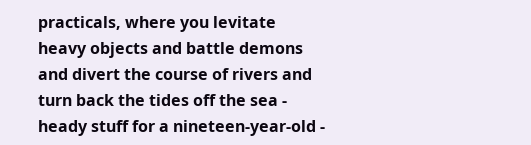practicals, where you levitate heavy objects and battle demons and divert the course of rivers and turn back the tides off the sea - heady stuff for a nineteen-year-old -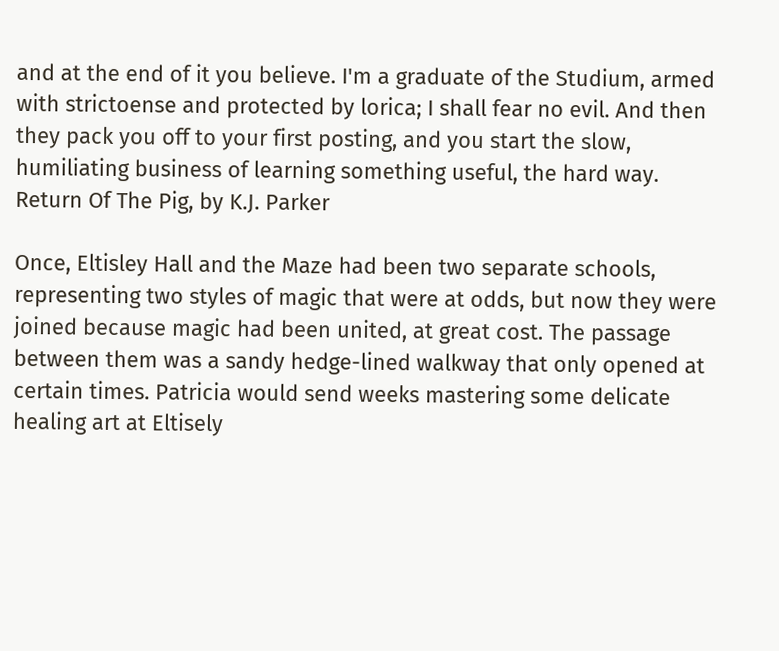and at the end of it you believe. I'm a graduate of the Studium, armed with strictoense and protected by lorica; I shall fear no evil. And then they pack you off to your first posting, and you start the slow, humiliating business of learning something useful, the hard way.
Return Of The Pig, by K.J. Parker

Once, Eltisley Hall and the Maze had been two separate schools, representing two styles of magic that were at odds, but now they were joined because magic had been united, at great cost. The passage between them was a sandy hedge-lined walkway that only opened at certain times. Patricia would send weeks mastering some delicate healing art at Eltisely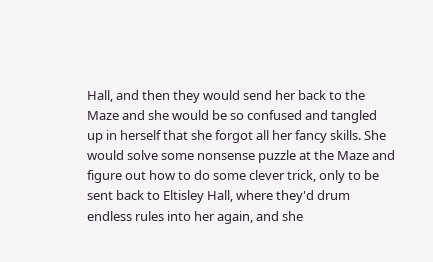Hall, and then they would send her back to the Maze and she would be so confused and tangled up in herself that she forgot all her fancy skills. She would solve some nonsense puzzle at the Maze and figure out how to do some clever trick, only to be sent back to Eltisley Hall, where they'd drum endless rules into her again, and she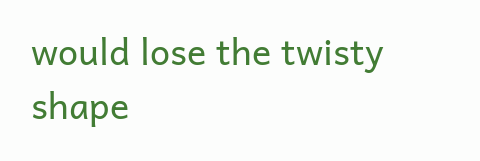would lose the twisty shape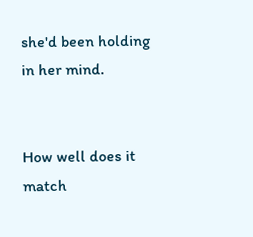she'd been holding in her mind.


How well does it match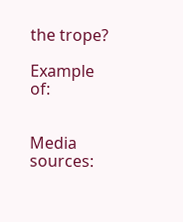the trope?

Example of:


Media sources: